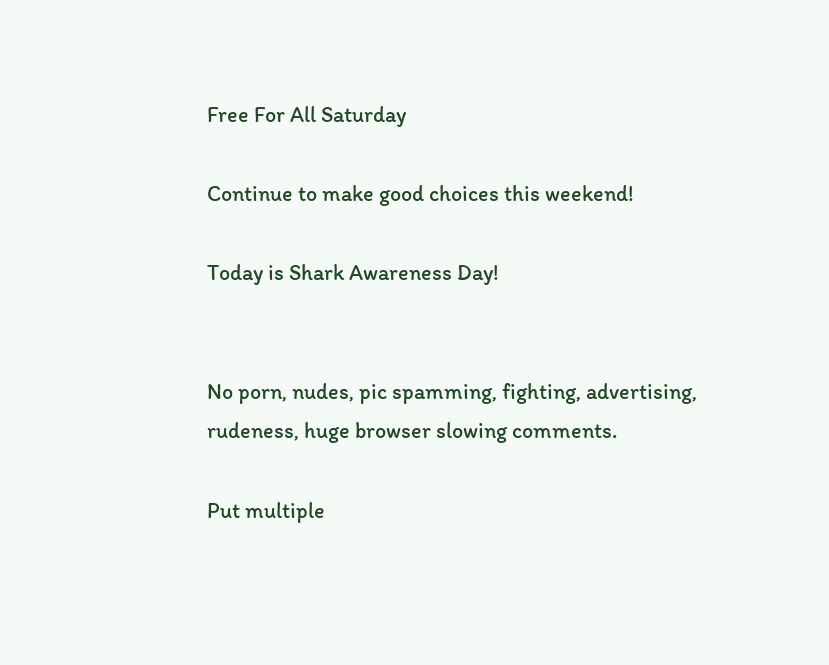Free For All Saturday

Continue to make good choices this weekend!

Today is Shark Awareness Day!


No porn, nudes, pic spamming, fighting, advertising, rudeness, huge browser slowing comments.

Put multiple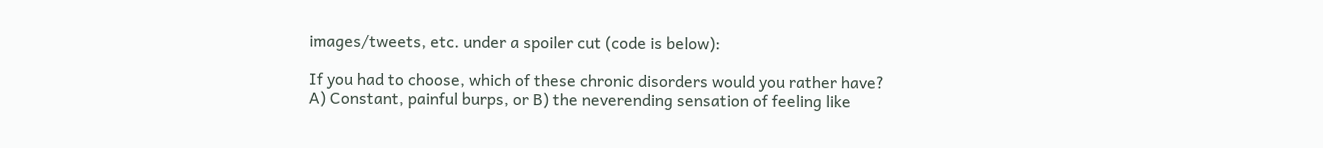images/tweets, etc. under a spoiler cut (code is below):

If you had to choose, which of these chronic disorders would you rather have?
A) Constant, painful burps, or B) the neverending sensation of feeling like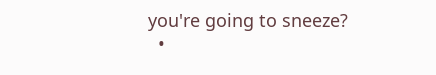you're going to sneeze?
  •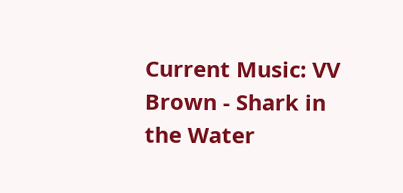Current Music: VV Brown - Shark in the Water